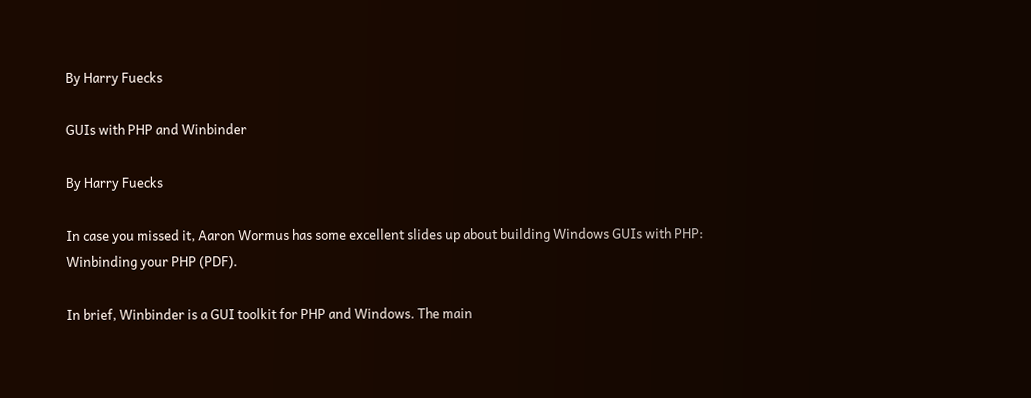By Harry Fuecks

GUIs with PHP and Winbinder

By Harry Fuecks

In case you missed it, Aaron Wormus has some excellent slides up about building Windows GUIs with PHP: Winbinding your PHP (PDF).

In brief, Winbinder is a GUI toolkit for PHP and Windows. The main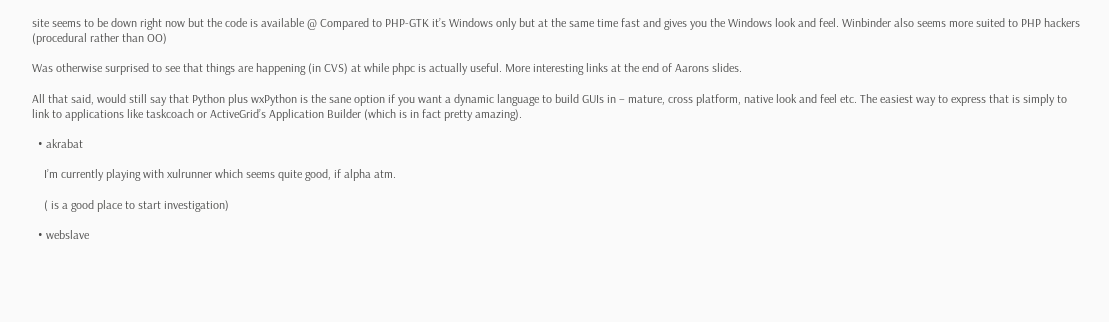site seems to be down right now but the code is available @ Compared to PHP-GTK it’s Windows only but at the same time fast and gives you the Windows look and feel. Winbinder also seems more suited to PHP hackers (procedural rather than OO)

Was otherwise surprised to see that things are happening (in CVS) at while phpc is actually useful. More interesting links at the end of Aarons slides.

All that said, would still say that Python plus wxPython is the sane option if you want a dynamic language to build GUIs in – mature, cross platform, native look and feel etc. The easiest way to express that is simply to link to applications like taskcoach or ActiveGrid’s Application Builder (which is in fact pretty amazing).

  • akrabat

    I’m currently playing with xulrunner which seems quite good, if alpha atm.

    ( is a good place to start investigation)

  • webslave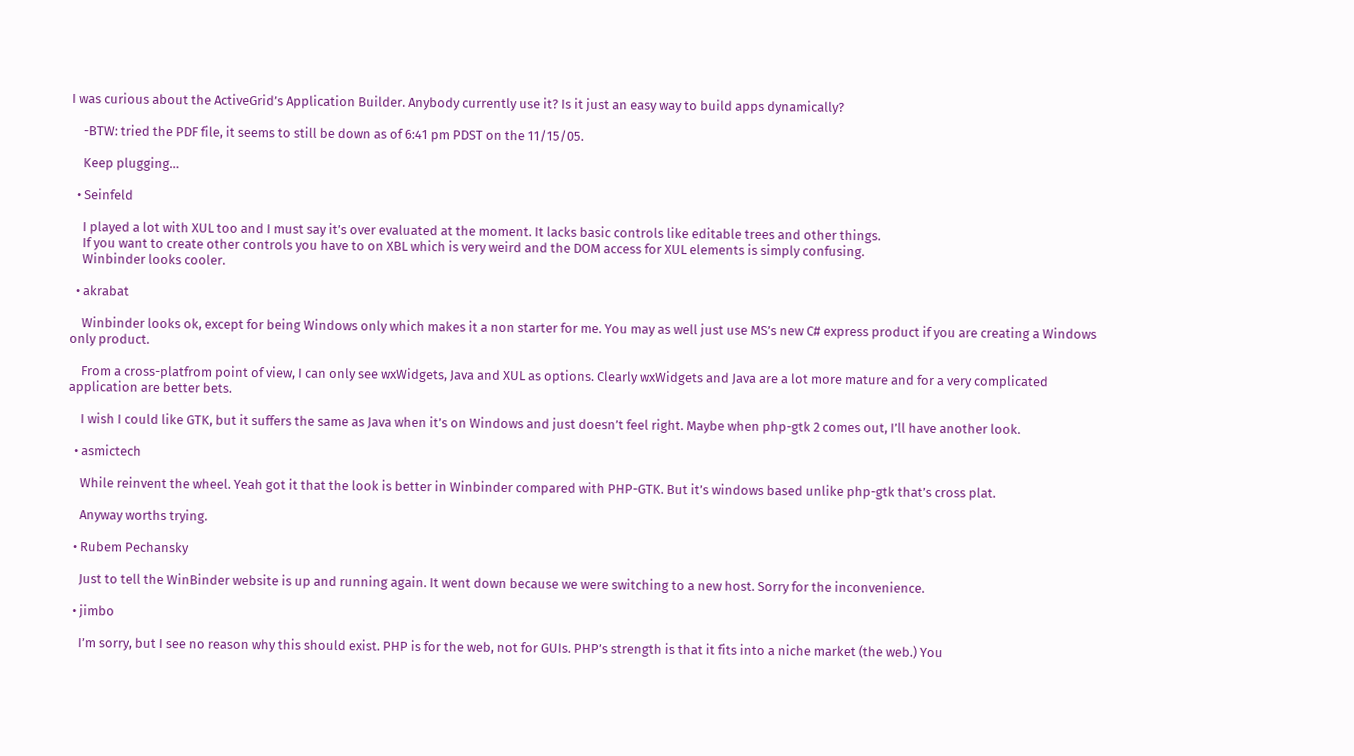I was curious about the ActiveGrid’s Application Builder. Anybody currently use it? Is it just an easy way to build apps dynamically?

    -BTW: tried the PDF file, it seems to still be down as of 6:41 pm PDST on the 11/15/05.

    Keep plugging…

  • Seinfeld

    I played a lot with XUL too and I must say it’s over evaluated at the moment. It lacks basic controls like editable trees and other things.
    If you want to create other controls you have to on XBL which is very weird and the DOM access for XUL elements is simply confusing.
    Winbinder looks cooler.

  • akrabat

    Winbinder looks ok, except for being Windows only which makes it a non starter for me. You may as well just use MS’s new C# express product if you are creating a Windows only product.

    From a cross-platfrom point of view, I can only see wxWidgets, Java and XUL as options. Clearly wxWidgets and Java are a lot more mature and for a very complicated application are better bets.

    I wish I could like GTK, but it suffers the same as Java when it’s on Windows and just doesn’t feel right. Maybe when php-gtk 2 comes out, I’ll have another look.

  • asmictech

    While reinvent the wheel. Yeah got it that the look is better in Winbinder compared with PHP-GTK. But it’s windows based unlike php-gtk that’s cross plat.

    Anyway worths trying.

  • Rubem Pechansky

    Just to tell the WinBinder website is up and running again. It went down because we were switching to a new host. Sorry for the inconvenience.

  • jimbo

    I’m sorry, but I see no reason why this should exist. PHP is for the web, not for GUIs. PHP’s strength is that it fits into a niche market (the web.) You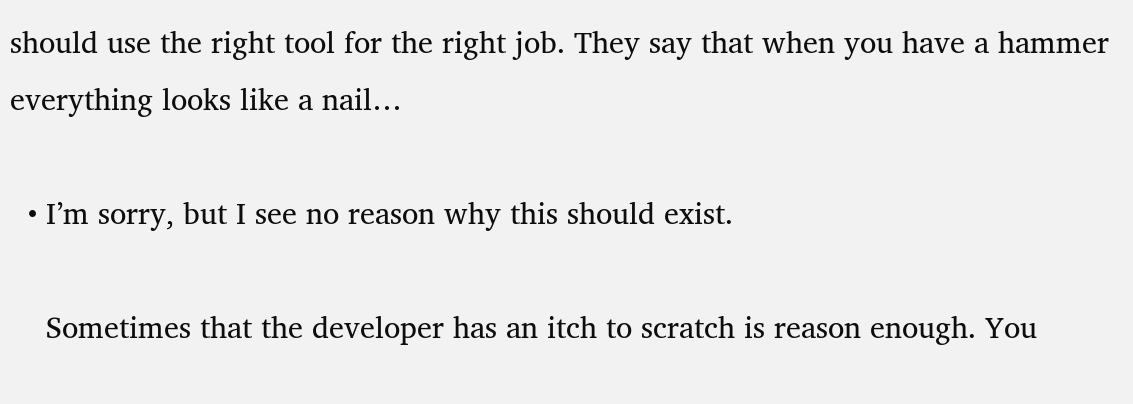should use the right tool for the right job. They say that when you have a hammer everything looks like a nail…

  • I’m sorry, but I see no reason why this should exist.

    Sometimes that the developer has an itch to scratch is reason enough. You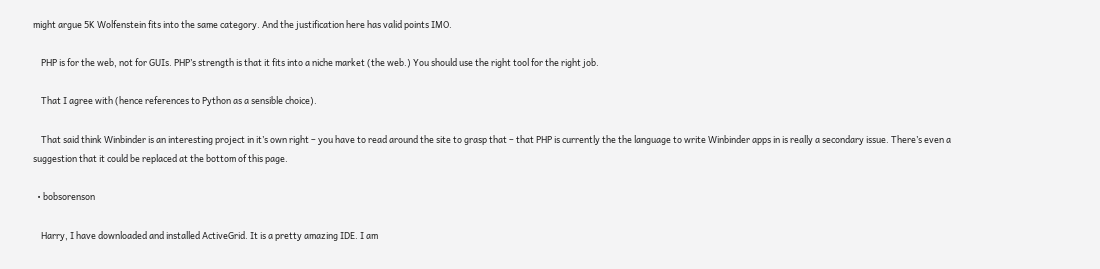might argue 5K Wolfenstein fits into the same category. And the justification here has valid points IMO.

    PHP is for the web, not for GUIs. PHP’s strength is that it fits into a niche market (the web.) You should use the right tool for the right job.

    That I agree with (hence references to Python as a sensible choice).

    That said think Winbinder is an interesting project in it’s own right – you have to read around the site to grasp that – that PHP is currently the the language to write Winbinder apps in is really a secondary issue. There’s even a suggestion that it could be replaced at the bottom of this page.

  • bobsorenson

    Harry, I have downloaded and installed ActiveGrid. It is a pretty amazing IDE. I am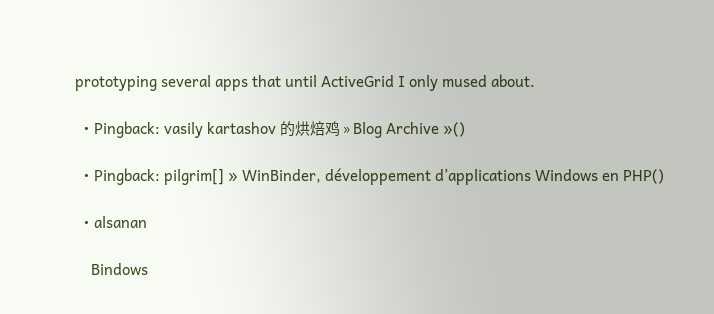prototyping several apps that until ActiveGrid I only mused about.

  • Pingback: vasily kartashov 的烘焙鸡 » Blog Archive »()

  • Pingback: pilgrim[] » WinBinder, développement d’applications Windows en PHP()

  • alsanan

    Bindows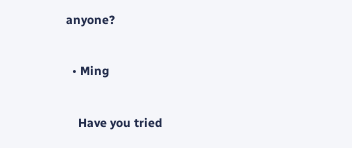anyone?

  • Ming

    Have you tried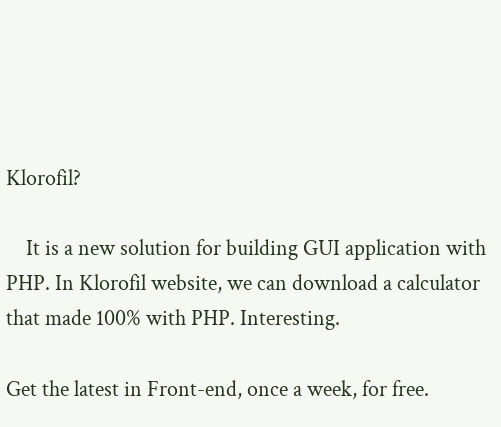Klorofil?

    It is a new solution for building GUI application with PHP. In Klorofil website, we can download a calculator that made 100% with PHP. Interesting.

Get the latest in Front-end, once a week, for free.